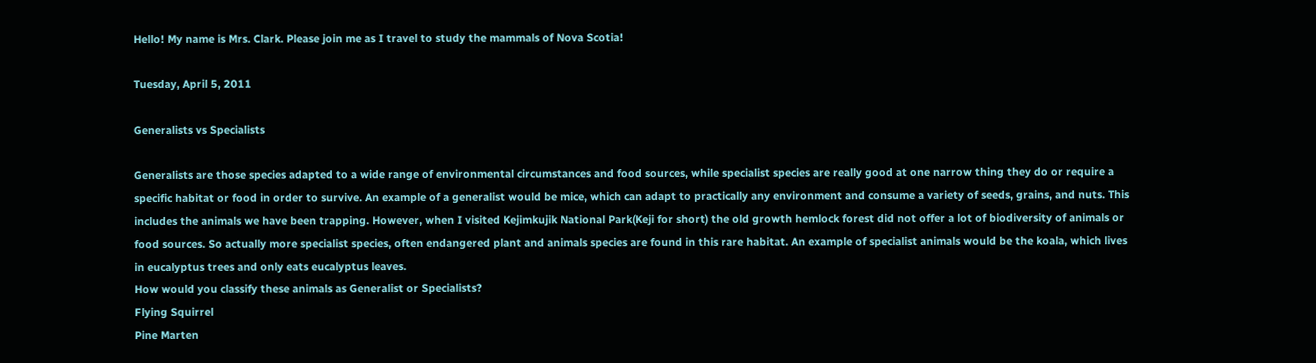Hello! My name is Mrs. Clark. Please join me as I travel to study the mammals of Nova Scotia!

Tuesday, April 5, 2011

Generalists vs Specialists

Generalists are those species adapted to a wide range of environmental circumstances and food sources, while specialist species are really good at one narrow thing they do or require a specific habitat or food in order to survive. An example of a generalist would be mice, which can adapt to practically any environment and consume a variety of seeds, grains, and nuts. This includes the animals we have been trapping. However, when I visited Kejimkujik National Park(Keji for short) the old growth hemlock forest did not offer a lot of biodiversity of animals or food sources. So actually more specialist species, often endangered plant and animals species are found in this rare habitat. An example of specialist animals would be the koala, which lives in eucalyptus trees and only eats eucalyptus leaves.
How would you classify these animals as Generalist or Specialists?
Flying Squirrel
Pine Marten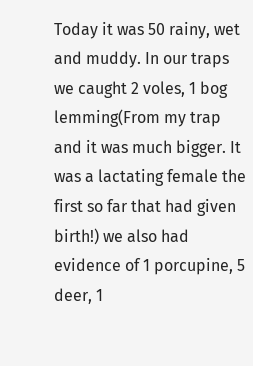Today it was 50 rainy, wet and muddy. In our traps we caught 2 voles, 1 bog lemming(From my trap and it was much bigger. It was a lactating female the first so far that had given birth!) we also had evidence of 1 porcupine, 5 deer, 1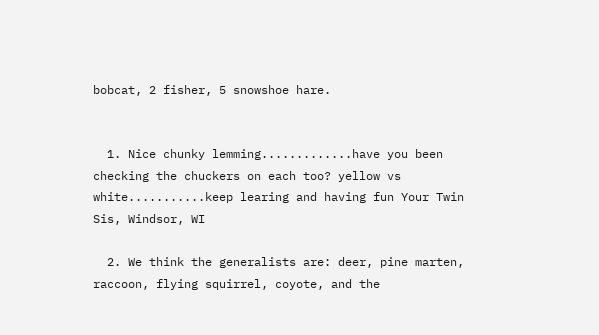bobcat, 2 fisher, 5 snowshoe hare.


  1. Nice chunky lemming.............have you been checking the chuckers on each too? yellow vs white...........keep learing and having fun Your Twin Sis, Windsor, WI

  2. We think the generalists are: deer, pine marten, raccoon, flying squirrel, coyote, and the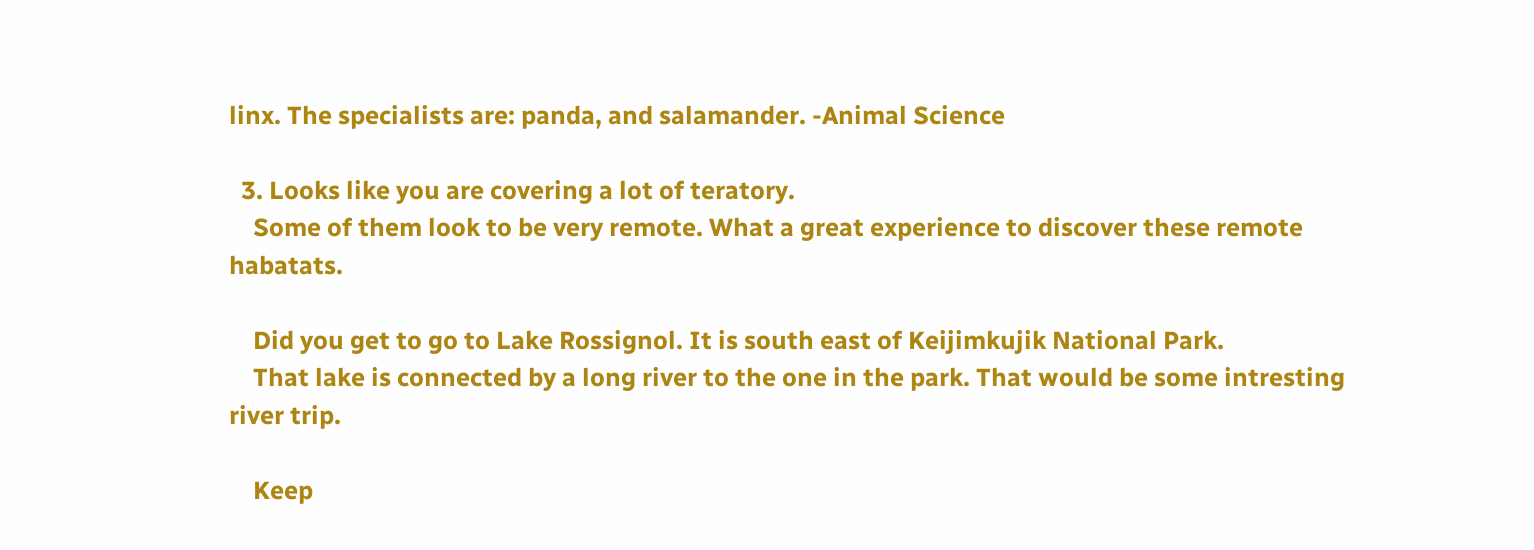linx. The specialists are: panda, and salamander. -Animal Science

  3. Looks like you are covering a lot of teratory.
    Some of them look to be very remote. What a great experience to discover these remote habatats.

    Did you get to go to Lake Rossignol. It is south east of Keijimkujik National Park.
    That lake is connected by a long river to the one in the park. That would be some intresting river trip.

    Keep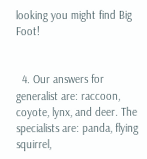looking you might find Big Foot!


  4. Our answers for generalist are: raccoon, coyote, lynx, and deer. The specialists are: panda, flying squirrel,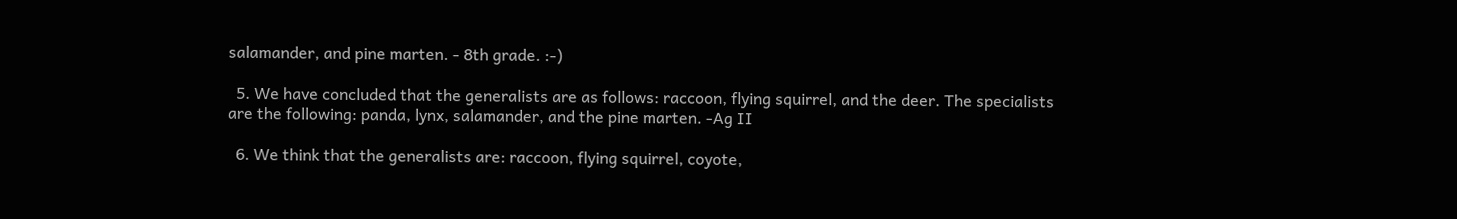salamander, and pine marten. - 8th grade. :-)

  5. We have concluded that the generalists are as follows: raccoon, flying squirrel, and the deer. The specialists are the following: panda, lynx, salamander, and the pine marten. -Ag II

  6. We think that the generalists are: raccoon, flying squirrel, coyote,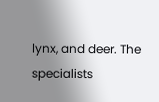lynx, and deer. The specialists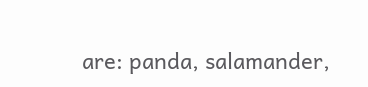are: panda, salamander,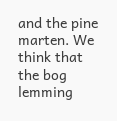and the pine marten. We think that the bog lemming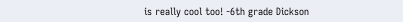is really cool too! -6th grade Dickson